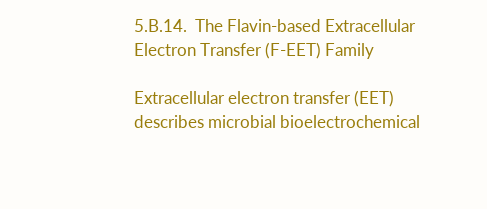5.B.14.  The Flavin-based Extracellular Electron Transfer (F-EET) Family

Extracellular electron transfer (EET) describes microbial bioelectrochemical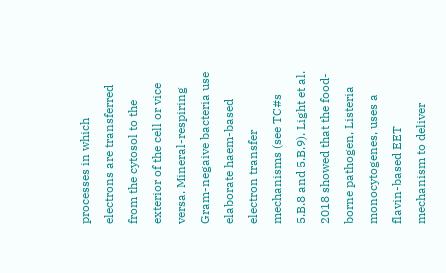processes in which electrons are transferred from the cytosol to the exterior of the cell or vice versa. Mineral-respiring Gram-negaive bacteria use elaborate haem-based electron transfer mechanisms (see TC#s 5.B.8 and 5.B.9). Light et al. 2018 showed that the food-borne pathogen, Listeria monocytogenes, uses a flavin-based EET mechanism to deliver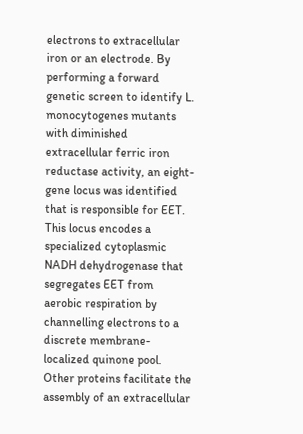electrons to extracellular iron or an electrode. By performing a forward genetic screen to identify L. monocytogenes mutants with diminished extracellular ferric iron reductase activity, an eight-gene locus was identified that is responsible for EET. This locus encodes a specialized cytoplasmic NADH dehydrogenase that segregates EET from aerobic respiration by channelling electrons to a discrete membrane-localized quinone pool. Other proteins facilitate the assembly of an extracellular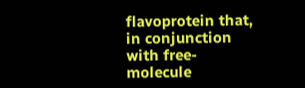flavoprotein that, in conjunction with free-molecule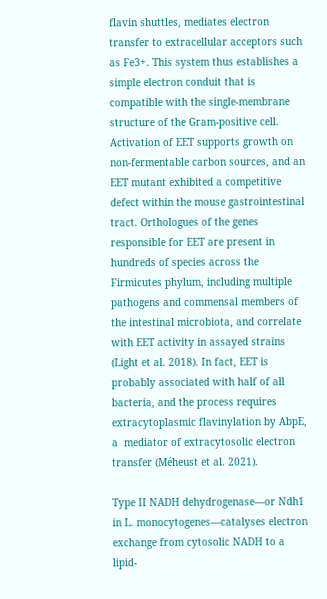flavin shuttles, mediates electron transfer to extracellular acceptors such as Fe3+. This system thus establishes a simple electron conduit that is compatible with the single-membrane structure of the Gram-positive cell. Activation of EET supports growth on non-fermentable carbon sources, and an EET mutant exhibited a competitive defect within the mouse gastrointestinal tract. Orthologues of the genes responsible for EET are present in hundreds of species across the Firmicutes phylum, including multiple pathogens and commensal members of the intestinal microbiota, and correlate with EET activity in assayed strains (Light et al. 2018). In fact, EET is probably associated with half of all bacteria, and the process requires extracytoplasmic flavinylation by AbpE, a  mediator of extracytosolic electron transfer (Méheust et al. 2021).

Type II NADH dehydrogenase—or Ndh1 in L. monocytogenes—catalyses electron exchange from cytosolic NADH to a lipid-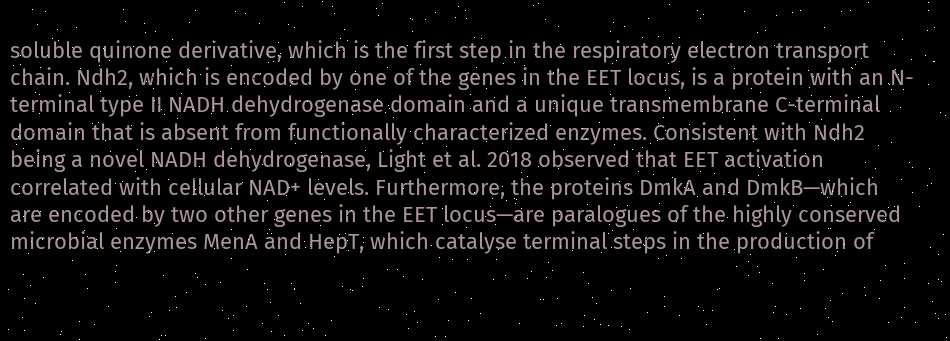soluble quinone derivative, which is the first step in the respiratory electron transport chain. Ndh2, which is encoded by one of the genes in the EET locus, is a protein with an N-terminal type II NADH dehydrogenase domain and a unique transmembrane C-terminal domain that is absent from functionally characterized enzymes. Consistent with Ndh2 being a novel NADH dehydrogenase, Light et al. 2018 observed that EET activation correlated with cellular NAD+ levels. Furthermore, the proteins DmkA and DmkB—which are encoded by two other genes in the EET locus—are paralogues of the highly conserved microbial enzymes MenA and HepT, which catalyse terminal steps in the production of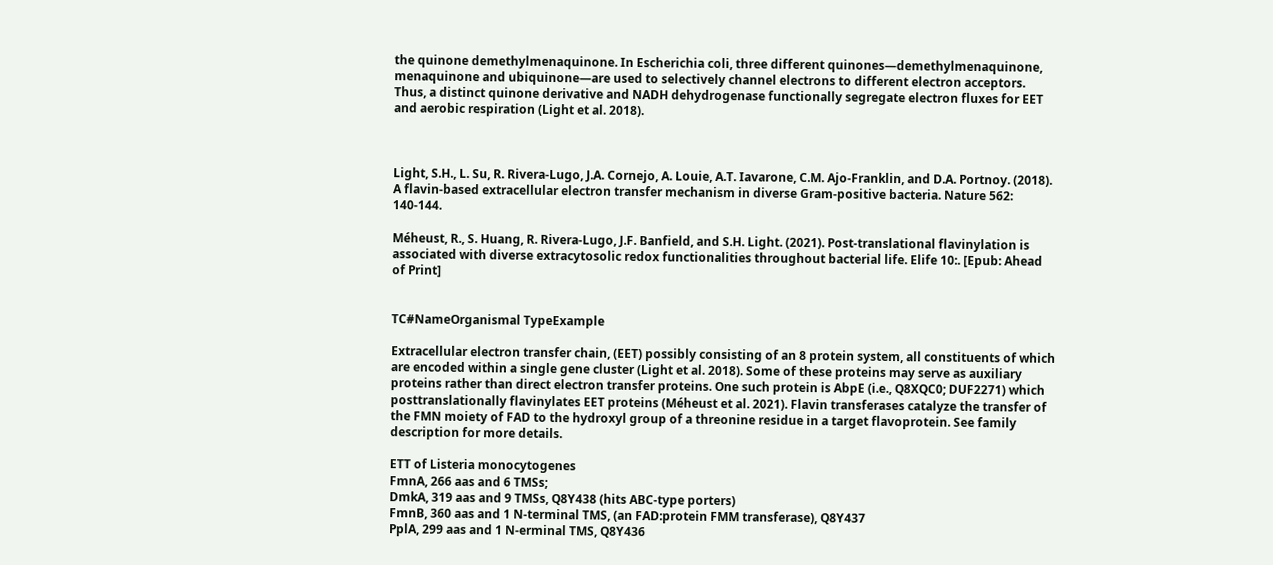the quinone demethylmenaquinone. In Escherichia coli, three different quinones—demethylmenaquinone, menaquinone and ubiquinone—are used to selectively channel electrons to different electron acceptors. Thus, a distinct quinone derivative and NADH dehydrogenase functionally segregate electron fluxes for EET and aerobic respiration (Light et al. 2018).



Light, S.H., L. Su, R. Rivera-Lugo, J.A. Cornejo, A. Louie, A.T. Iavarone, C.M. Ajo-Franklin, and D.A. Portnoy. (2018). A flavin-based extracellular electron transfer mechanism in diverse Gram-positive bacteria. Nature 562: 140-144.

Méheust, R., S. Huang, R. Rivera-Lugo, J.F. Banfield, and S.H. Light. (2021). Post-translational flavinylation is associated with diverse extracytosolic redox functionalities throughout bacterial life. Elife 10:. [Epub: Ahead of Print]


TC#NameOrganismal TypeExample

Extracellular electron transfer chain, (EET) possibly consisting of an 8 protein system, all constituents of which are encoded within a single gene cluster (Light et al. 2018). Some of these proteins may serve as auxiliary proteins rather than direct electron transfer proteins. One such protein is AbpE (i.e., Q8XQC0; DUF2271) which posttranslationally flavinylates EET proteins (Méheust et al. 2021). Flavin transferases catalyze the transfer of the FMN moiety of FAD to the hydroxyl group of a threonine residue in a target flavoprotein. See family description for more details.

ETT of Listeria monocytogenes
FmnA, 266 aas and 6 TMSs;
DmkA, 319 aas and 9 TMSs, Q8Y438 (hits ABC-type porters)
FmnB, 360 aas and 1 N-terminal TMS, (an FAD:protein FMM transferase), Q8Y437
PplA, 299 aas and 1 N-erminal TMS, Q8Y436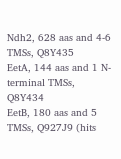Ndh2, 628 aas and 4-6 TMSs, Q8Y435
EetA, 144 aas and 1 N-terminal TMSs, Q8Y434
EetB, 180 aas and 5 TMSs, Q927J9 (hits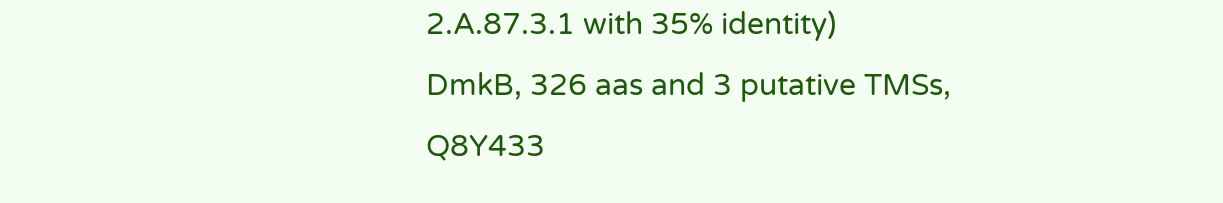2.A.87.3.1 with 35% identity)
DmkB, 326 aas and 3 putative TMSs, Q8Y433